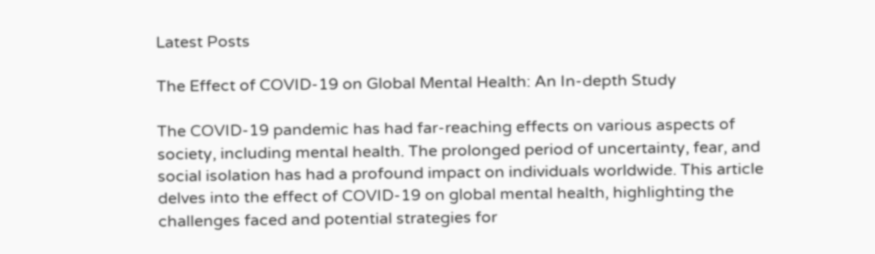Latest Posts

The Effect of COVID-19 on Global Mental Health: An In-depth Study

The COVID-19 pandemic has had far-reaching effects on various aspects of society, including mental health. The prolonged period of uncertainty, fear, and social isolation has had a profound impact on individuals worldwide. This article delves into the effect of COVID-19 on global mental health, highlighting the challenges faced and potential strategies for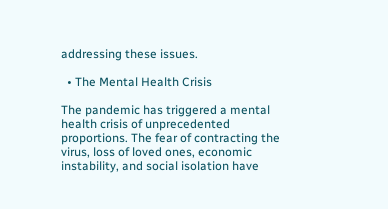addressing these issues.

  • The Mental Health Crisis

The pandemic has triggered a mental health crisis of unprecedented proportions. The fear of contracting the virus, loss of loved ones, economic instability, and social isolation have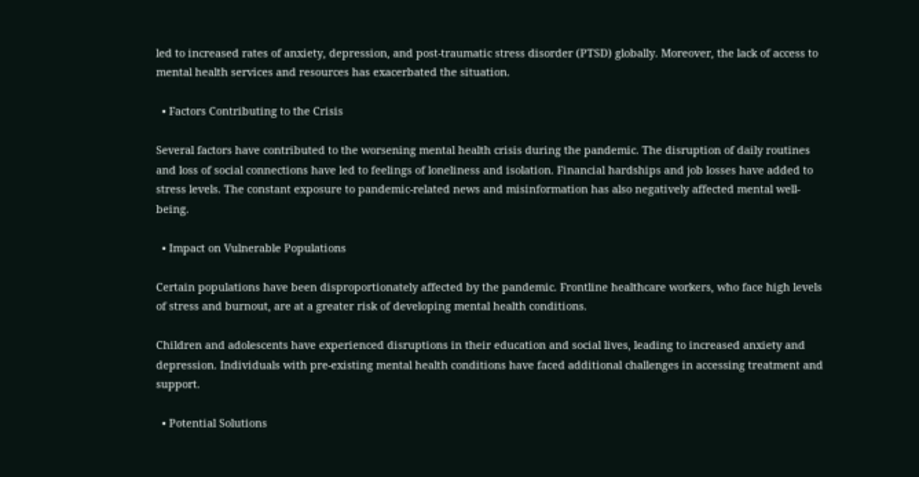led to increased rates of anxiety, depression, and post-traumatic stress disorder (PTSD) globally. Moreover, the lack of access to mental health services and resources has exacerbated the situation.

  • Factors Contributing to the Crisis

Several factors have contributed to the worsening mental health crisis during the pandemic. The disruption of daily routines and loss of social connections have led to feelings of loneliness and isolation. Financial hardships and job losses have added to stress levels. The constant exposure to pandemic-related news and misinformation has also negatively affected mental well-being.

  • Impact on Vulnerable Populations

Certain populations have been disproportionately affected by the pandemic. Frontline healthcare workers, who face high levels of stress and burnout, are at a greater risk of developing mental health conditions.

Children and adolescents have experienced disruptions in their education and social lives, leading to increased anxiety and depression. Individuals with pre-existing mental health conditions have faced additional challenges in accessing treatment and support.

  • Potential Solutions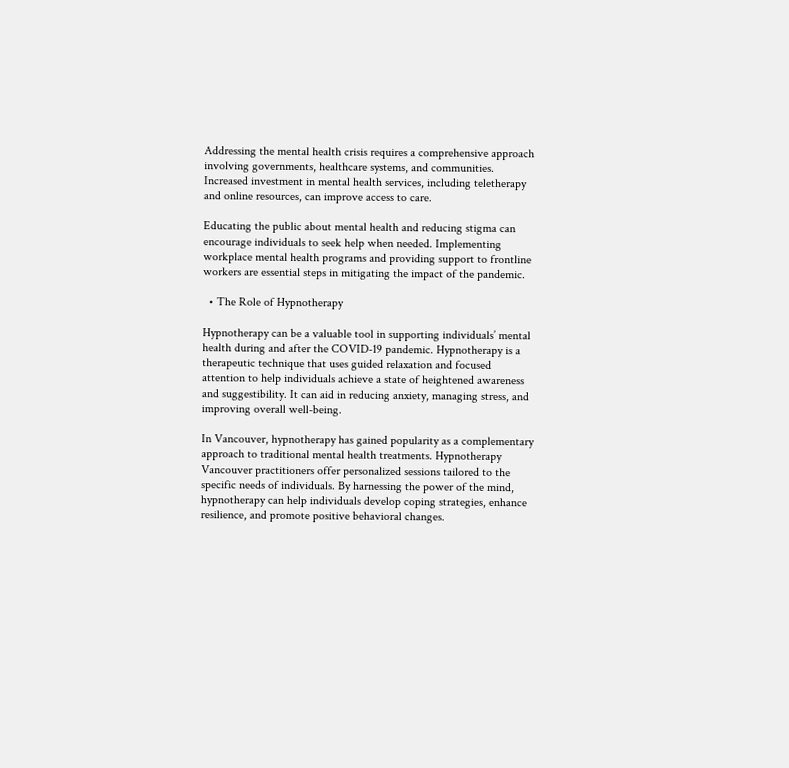Addressing the mental health crisis requires a comprehensive approach involving governments, healthcare systems, and communities. Increased investment in mental health services, including teletherapy and online resources, can improve access to care.

Educating the public about mental health and reducing stigma can encourage individuals to seek help when needed. Implementing workplace mental health programs and providing support to frontline workers are essential steps in mitigating the impact of the pandemic.

  • The Role of Hypnotherapy

Hypnotherapy can be a valuable tool in supporting individuals’ mental health during and after the COVID-19 pandemic. Hypnotherapy is a therapeutic technique that uses guided relaxation and focused attention to help individuals achieve a state of heightened awareness and suggestibility. It can aid in reducing anxiety, managing stress, and improving overall well-being.

In Vancouver, hypnotherapy has gained popularity as a complementary approach to traditional mental health treatments. Hypnotherapy Vancouver practitioners offer personalized sessions tailored to the specific needs of individuals. By harnessing the power of the mind, hypnotherapy can help individuals develop coping strategies, enhance resilience, and promote positive behavioral changes.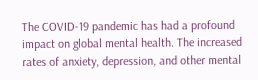The COVID-19 pandemic has had a profound impact on global mental health. The increased rates of anxiety, depression, and other mental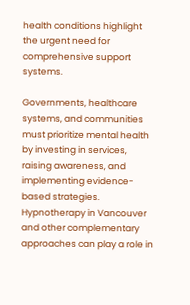health conditions highlight the urgent need for comprehensive support systems.

Governments, healthcare systems, and communities must prioritize mental health by investing in services, raising awareness, and implementing evidence-based strategies. Hypnotherapy in Vancouver and other complementary approaches can play a role in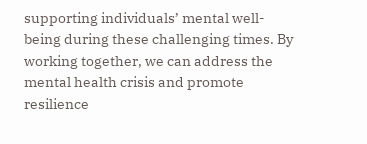supporting individuals’ mental well-being during these challenging times. By working together, we can address the mental health crisis and promote resilience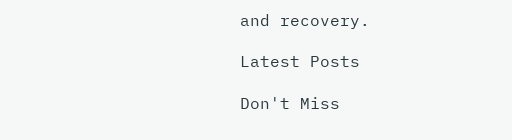and recovery.

Latest Posts

Don't Miss